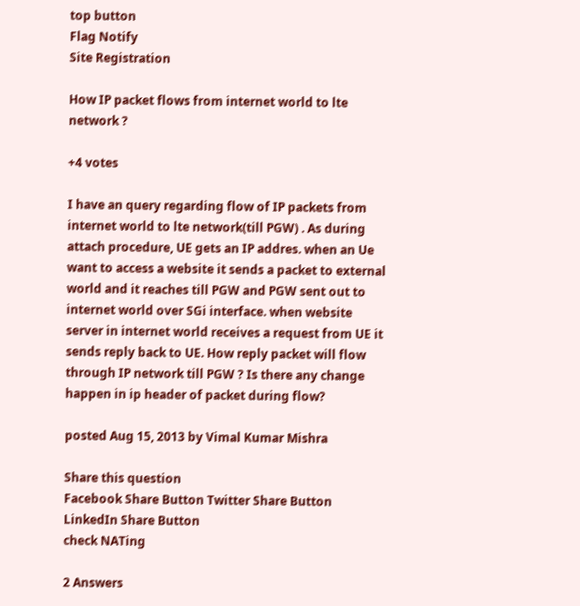top button
Flag Notify
Site Registration

How IP packet flows from internet world to lte network ?

+4 votes

I have an query regarding flow of IP packets from internet world to lte network(till PGW) . As during attach procedure, UE gets an IP addres. when an Ue want to access a website it sends a packet to external world and it reaches till PGW and PGW sent out to internet world over SGi interface. when website server in internet world receives a request from UE it sends reply back to UE. How reply packet will flow through IP network till PGW ? Is there any change happen in ip header of packet during flow?

posted Aug 15, 2013 by Vimal Kumar Mishra

Share this question
Facebook Share Button Twitter Share Button LinkedIn Share Button
check NATing

2 Answers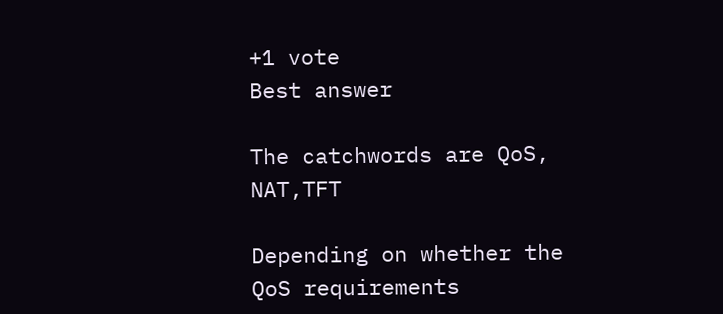+1 vote
Best answer

The catchwords are QoS, NAT,TFT

Depending on whether the QoS requirements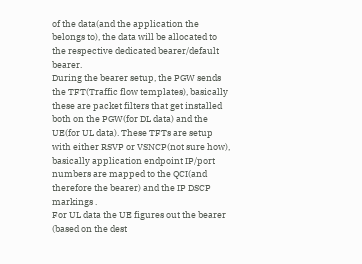of the data(and the application the belongs to), the data will be allocated to the respective dedicated bearer/default bearer.
During the bearer setup, the PGW sends the TFT(Traffic flow templates), basically these are packet filters that get installed both on the PGW(for DL data) and the UE(for UL data). These TFTs are setup with either RSVP or VSNCP(not sure how), basically application endpoint IP/port numbers are mapped to the QCI(and therefore the bearer) and the IP DSCP markings .
For UL data the UE figures out the bearer (based on the dest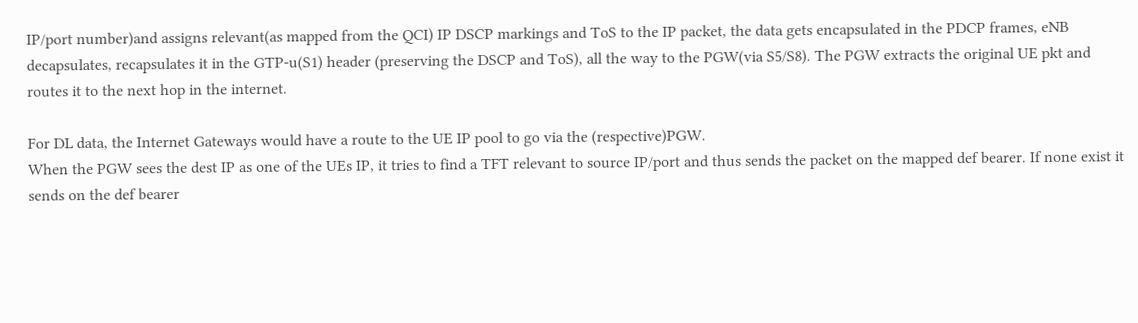IP/port number)and assigns relevant(as mapped from the QCI) IP DSCP markings and ToS to the IP packet, the data gets encapsulated in the PDCP frames, eNB decapsulates, recapsulates it in the GTP-u(S1) header (preserving the DSCP and ToS), all the way to the PGW(via S5/S8). The PGW extracts the original UE pkt and routes it to the next hop in the internet.

For DL data, the Internet Gateways would have a route to the UE IP pool to go via the (respective)PGW.
When the PGW sees the dest IP as one of the UEs IP, it tries to find a TFT relevant to source IP/port and thus sends the packet on the mapped def bearer. If none exist it sends on the def bearer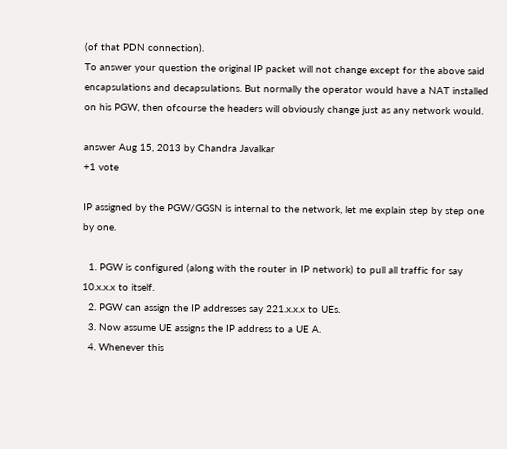(of that PDN connection).
To answer your question the original IP packet will not change except for the above said encapsulations and decapsulations. But normally the operator would have a NAT installed on his PGW, then ofcourse the headers will obviously change just as any network would.

answer Aug 15, 2013 by Chandra Javalkar
+1 vote

IP assigned by the PGW/GGSN is internal to the network, let me explain step by step one by one.

  1. PGW is configured (along with the router in IP network) to pull all traffic for say 10.x.x.x to itself.
  2. PGW can assign the IP addresses say 221.x.x.x to UEs.
  3. Now assume UE assigns the IP address to a UE A.
  4. Whenever this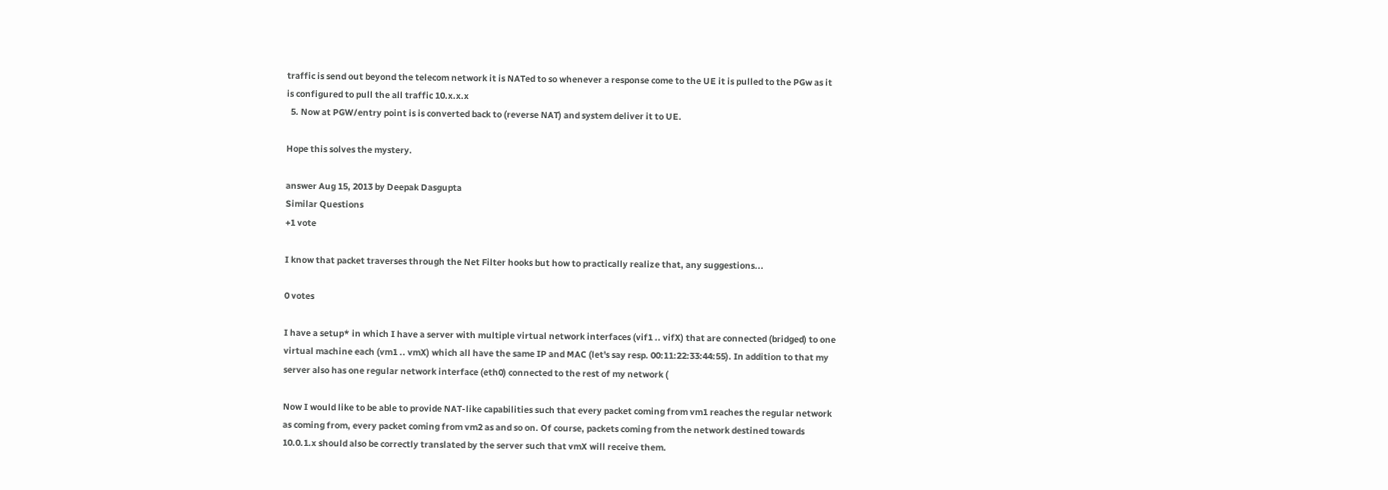traffic is send out beyond the telecom network it is NATed to so whenever a response come to the UE it is pulled to the PGw as it is configured to pull the all traffic 10.x.x.x
  5. Now at PGW/entry point is is converted back to (reverse NAT) and system deliver it to UE.

Hope this solves the mystery.

answer Aug 15, 2013 by Deepak Dasgupta
Similar Questions
+1 vote

I know that packet traverses through the Net Filter hooks but how to practically realize that, any suggestions...

0 votes

I have a setup* in which I have a server with multiple virtual network interfaces (vif1 .. vifX) that are connected (bridged) to one virtual machine each (vm1 .. vmX) which all have the same IP and MAC (let's say resp. 00:11:22:33:44:55). In addition to that my server also has one regular network interface (eth0) connected to the rest of my network (

Now I would like to be able to provide NAT-like capabilities such that every packet coming from vm1 reaches the regular network as coming from, every packet coming from vm2 as and so on. Of course, packets coming from the network destined towards 10.0.1.x should also be correctly translated by the server such that vmX will receive them.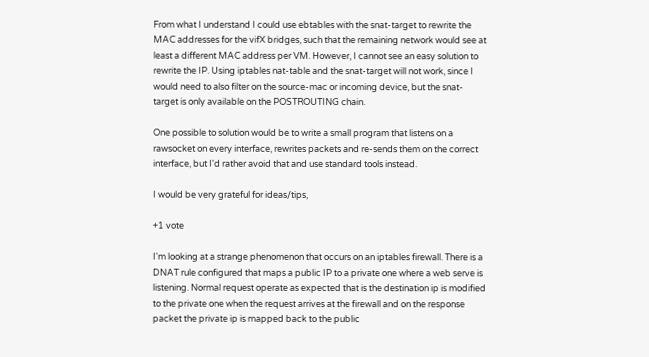From what I understand I could use ebtables with the snat-target to rewrite the MAC addresses for the vifX bridges, such that the remaining network would see at least a different MAC address per VM. However, I cannot see an easy solution to rewrite the IP. Using iptables nat-table and the snat-target will not work, since I would need to also filter on the source-mac or incoming device, but the snat-target is only available on the POSTROUTING chain.

One possible to solution would be to write a small program that listens on a rawsocket on every interface, rewrites packets and re-sends them on the correct interface, but I'd rather avoid that and use standard tools instead.

I would be very grateful for ideas/tips,

+1 vote

I'm looking at a strange phenomenon that occurs on an iptables firewall. There is a DNAT rule configured that maps a public IP to a private one where a web serve is listening. Normal request operate as expected that is the destination ip is modified to the private one when the request arrives at the firewall and on the response packet the private ip is mapped back to the public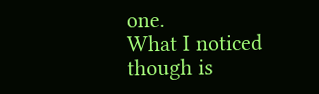one.
What I noticed though is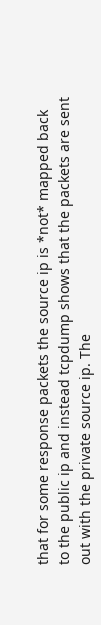that for some response packets the source ip is *not* mapped back to the public ip and instead tcpdump shows that the packets are sent out with the private source ip. The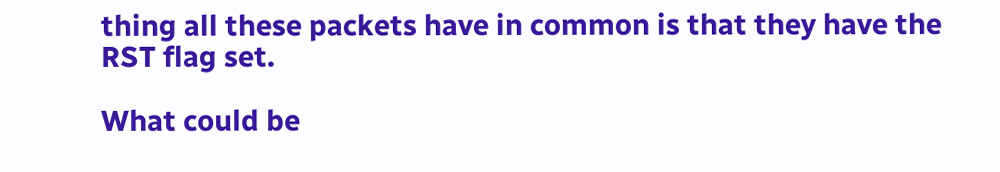thing all these packets have in common is that they have the RST flag set.

What could be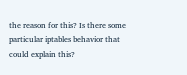the reason for this? Is there some particular iptables behavior that could explain this?